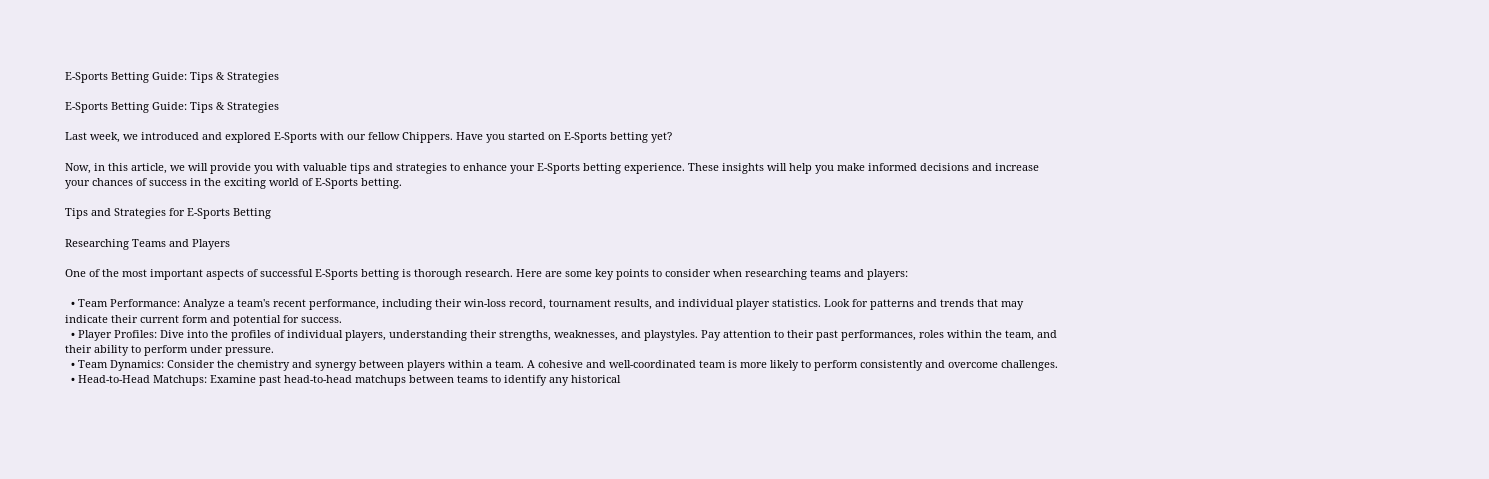E-Sports Betting Guide: Tips & Strategies

E-Sports Betting Guide: Tips & Strategies

Last week, we introduced and explored E-Sports with our fellow Chippers. Have you started on E-Sports betting yet?

Now, in this article, we will provide you with valuable tips and strategies to enhance your E-Sports betting experience. These insights will help you make informed decisions and increase your chances of success in the exciting world of E-Sports betting.

Tips and Strategies for E-Sports Betting

Researching Teams and Players

One of the most important aspects of successful E-Sports betting is thorough research. Here are some key points to consider when researching teams and players:

  • Team Performance: Analyze a team's recent performance, including their win-loss record, tournament results, and individual player statistics. Look for patterns and trends that may indicate their current form and potential for success.
  • Player Profiles: Dive into the profiles of individual players, understanding their strengths, weaknesses, and playstyles. Pay attention to their past performances, roles within the team, and their ability to perform under pressure.
  • Team Dynamics: Consider the chemistry and synergy between players within a team. A cohesive and well-coordinated team is more likely to perform consistently and overcome challenges.
  • Head-to-Head Matchups: Examine past head-to-head matchups between teams to identify any historical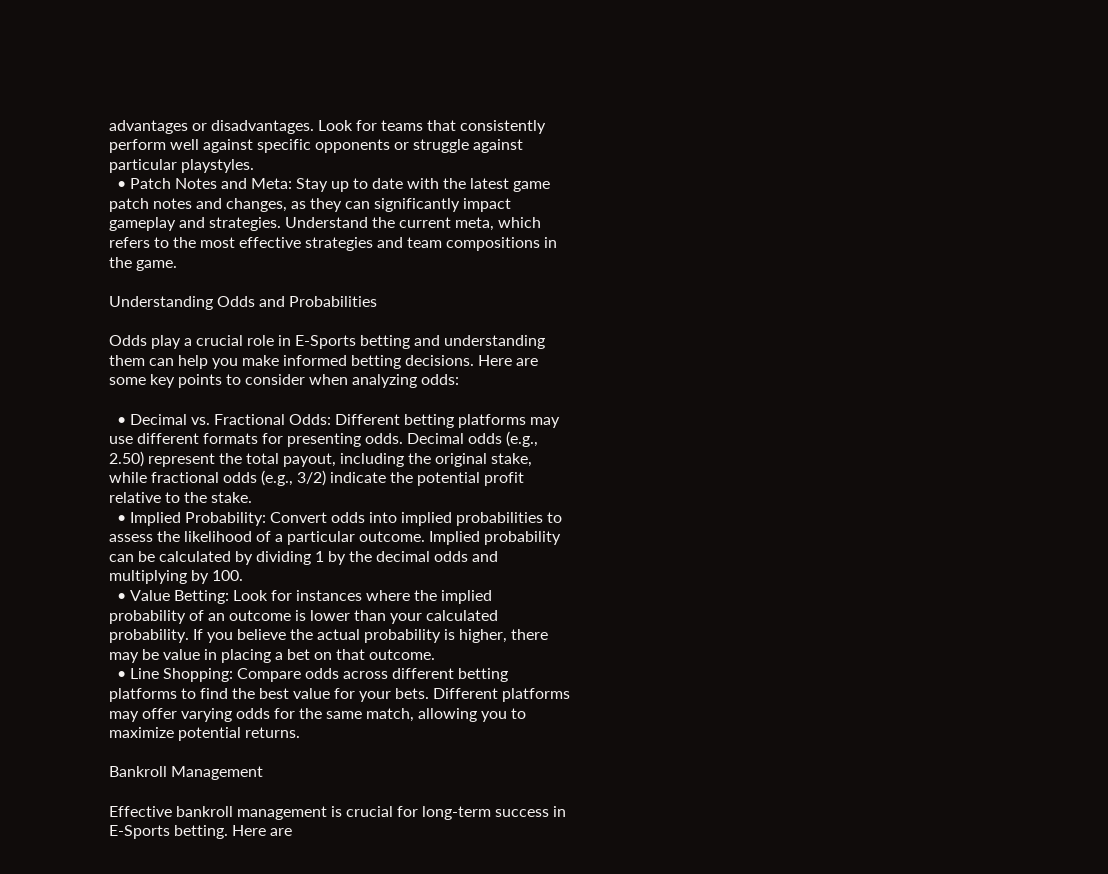advantages or disadvantages. Look for teams that consistently perform well against specific opponents or struggle against particular playstyles.
  • Patch Notes and Meta: Stay up to date with the latest game patch notes and changes, as they can significantly impact gameplay and strategies. Understand the current meta, which refers to the most effective strategies and team compositions in the game.

Understanding Odds and Probabilities

Odds play a crucial role in E-Sports betting and understanding them can help you make informed betting decisions. Here are some key points to consider when analyzing odds:

  • Decimal vs. Fractional Odds: Different betting platforms may use different formats for presenting odds. Decimal odds (e.g., 2.50) represent the total payout, including the original stake, while fractional odds (e.g., 3/2) indicate the potential profit relative to the stake.
  • Implied Probability: Convert odds into implied probabilities to assess the likelihood of a particular outcome. Implied probability can be calculated by dividing 1 by the decimal odds and multiplying by 100.
  • Value Betting: Look for instances where the implied probability of an outcome is lower than your calculated probability. If you believe the actual probability is higher, there may be value in placing a bet on that outcome.
  • Line Shopping: Compare odds across different betting platforms to find the best value for your bets. Different platforms may offer varying odds for the same match, allowing you to maximize potential returns.

Bankroll Management

Effective bankroll management is crucial for long-term success in E-Sports betting. Here are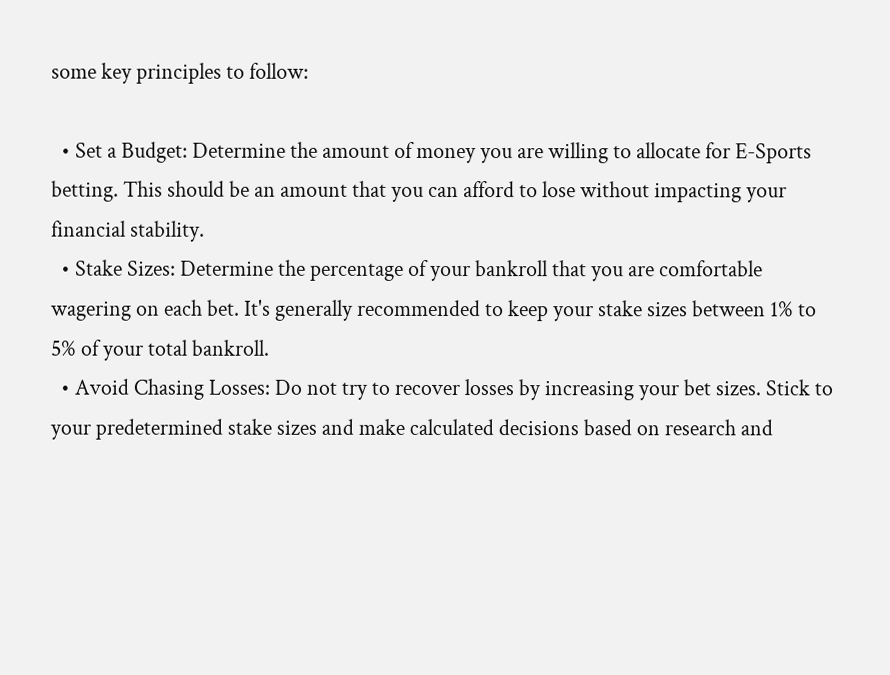some key principles to follow:

  • Set a Budget: Determine the amount of money you are willing to allocate for E-Sports betting. This should be an amount that you can afford to lose without impacting your financial stability.
  • Stake Sizes: Determine the percentage of your bankroll that you are comfortable wagering on each bet. It's generally recommended to keep your stake sizes between 1% to 5% of your total bankroll.
  • Avoid Chasing Losses: Do not try to recover losses by increasing your bet sizes. Stick to your predetermined stake sizes and make calculated decisions based on research and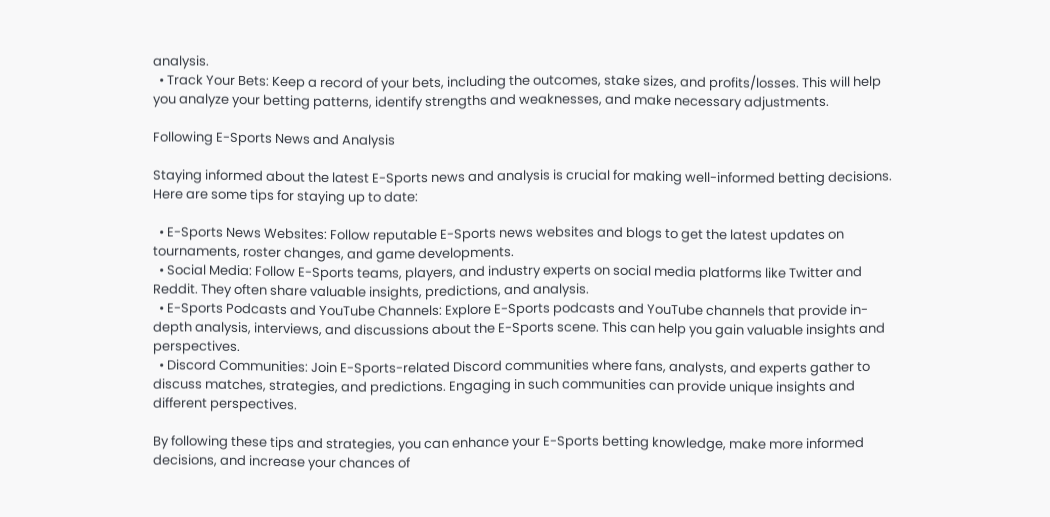analysis.
  • Track Your Bets: Keep a record of your bets, including the outcomes, stake sizes, and profits/losses. This will help you analyze your betting patterns, identify strengths and weaknesses, and make necessary adjustments.

Following E-Sports News and Analysis

Staying informed about the latest E-Sports news and analysis is crucial for making well-informed betting decisions. Here are some tips for staying up to date:

  • E-Sports News Websites: Follow reputable E-Sports news websites and blogs to get the latest updates on tournaments, roster changes, and game developments.
  • Social Media: Follow E-Sports teams, players, and industry experts on social media platforms like Twitter and Reddit. They often share valuable insights, predictions, and analysis.
  • E-Sports Podcasts and YouTube Channels: Explore E-Sports podcasts and YouTube channels that provide in-depth analysis, interviews, and discussions about the E-Sports scene. This can help you gain valuable insights and perspectives.
  • Discord Communities: Join E-Sports-related Discord communities where fans, analysts, and experts gather to discuss matches, strategies, and predictions. Engaging in such communities can provide unique insights and different perspectives.

By following these tips and strategies, you can enhance your E-Sports betting knowledge, make more informed decisions, and increase your chances of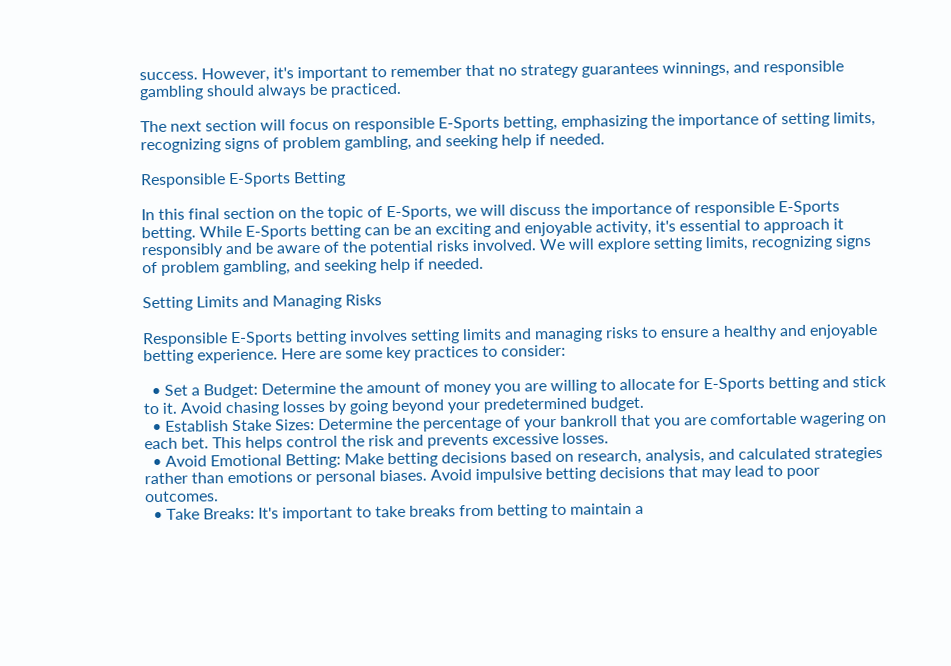success. However, it's important to remember that no strategy guarantees winnings, and responsible gambling should always be practiced.

The next section will focus on responsible E-Sports betting, emphasizing the importance of setting limits, recognizing signs of problem gambling, and seeking help if needed.

Responsible E-Sports Betting

In this final section on the topic of E-Sports, we will discuss the importance of responsible E-Sports betting. While E-Sports betting can be an exciting and enjoyable activity, it's essential to approach it responsibly and be aware of the potential risks involved. We will explore setting limits, recognizing signs of problem gambling, and seeking help if needed.

Setting Limits and Managing Risks

Responsible E-Sports betting involves setting limits and managing risks to ensure a healthy and enjoyable betting experience. Here are some key practices to consider:

  • Set a Budget: Determine the amount of money you are willing to allocate for E-Sports betting and stick to it. Avoid chasing losses by going beyond your predetermined budget.
  • Establish Stake Sizes: Determine the percentage of your bankroll that you are comfortable wagering on each bet. This helps control the risk and prevents excessive losses.
  • Avoid Emotional Betting: Make betting decisions based on research, analysis, and calculated strategies rather than emotions or personal biases. Avoid impulsive betting decisions that may lead to poor outcomes.
  • Take Breaks: It's important to take breaks from betting to maintain a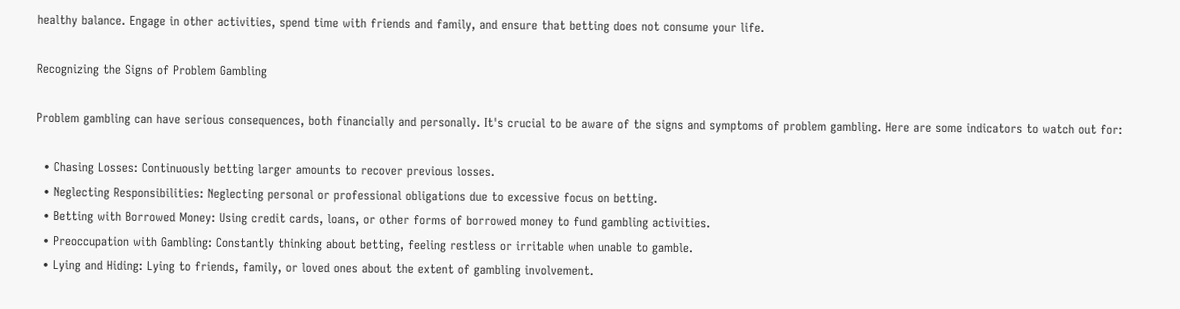healthy balance. Engage in other activities, spend time with friends and family, and ensure that betting does not consume your life.

Recognizing the Signs of Problem Gambling

Problem gambling can have serious consequences, both financially and personally. It's crucial to be aware of the signs and symptoms of problem gambling. Here are some indicators to watch out for:

  • Chasing Losses: Continuously betting larger amounts to recover previous losses.
  • Neglecting Responsibilities: Neglecting personal or professional obligations due to excessive focus on betting.
  • Betting with Borrowed Money: Using credit cards, loans, or other forms of borrowed money to fund gambling activities.
  • Preoccupation with Gambling: Constantly thinking about betting, feeling restless or irritable when unable to gamble.
  • Lying and Hiding: Lying to friends, family, or loved ones about the extent of gambling involvement.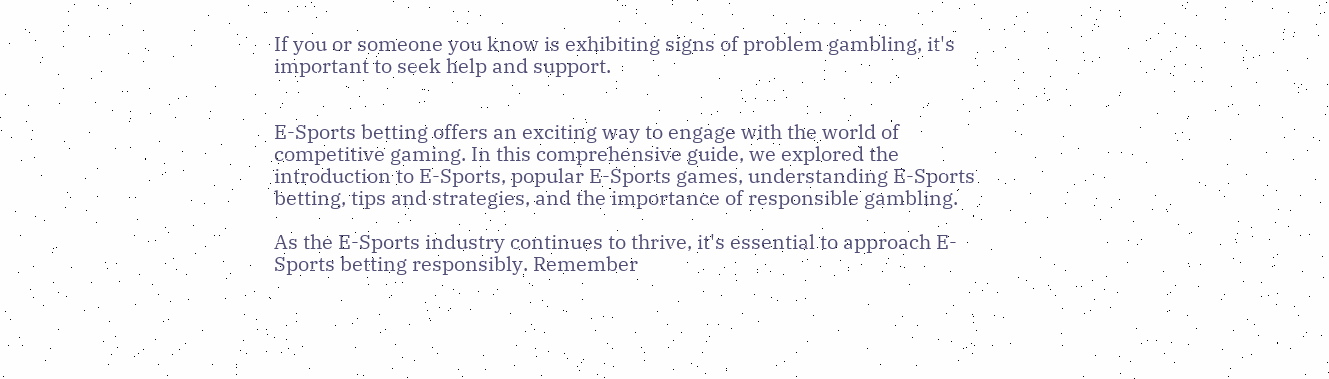If you or someone you know is exhibiting signs of problem gambling, it's important to seek help and support.


E-Sports betting offers an exciting way to engage with the world of competitive gaming. In this comprehensive guide, we explored the introduction to E-Sports, popular E-Sports games, understanding E-Sports betting, tips and strategies, and the importance of responsible gambling.

As the E-Sports industry continues to thrive, it's essential to approach E-Sports betting responsibly. Remember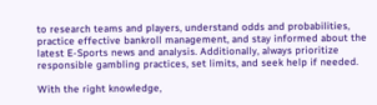to research teams and players, understand odds and probabilities, practice effective bankroll management, and stay informed about the latest E-Sports news and analysis. Additionally, always prioritize responsible gambling practices, set limits, and seek help if needed.

With the right knowledge,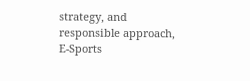strategy, and responsible approach, E-Sports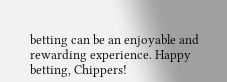betting can be an enjoyable and rewarding experience. Happy betting, Chippers!